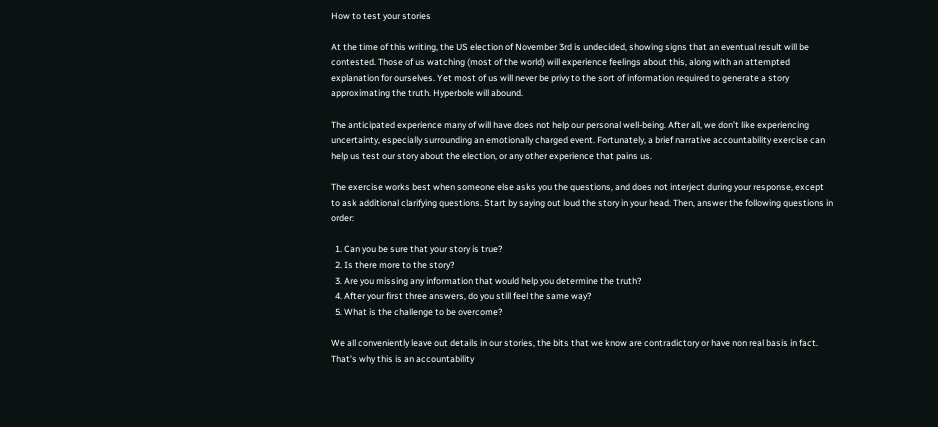How to test your stories

At the time of this writing, the US election of November 3rd is undecided, showing signs that an eventual result will be contested. Those of us watching (most of the world) will experience feelings about this, along with an attempted explanation for ourselves. Yet most of us will never be privy to the sort of information required to generate a story approximating the truth. Hyperbole will abound.

The anticipated experience many of will have does not help our personal well-being. After all, we don’t like experiencing uncertainty, especially surrounding an emotionally charged event. Fortunately, a brief narrative accountability exercise can help us test our story about the election, or any other experience that pains us.

The exercise works best when someone else asks you the questions, and does not interject during your response, except to ask additional clarifying questions. Start by saying out loud the story in your head. Then, answer the following questions in order:

  1. Can you be sure that your story is true?
  2. Is there more to the story?
  3. Are you missing any information that would help you determine the truth?
  4. After your first three answers, do you still feel the same way?
  5. What is the challenge to be overcome?

We all conveniently leave out details in our stories, the bits that we know are contradictory or have non real basis in fact. That’s why this is an accountability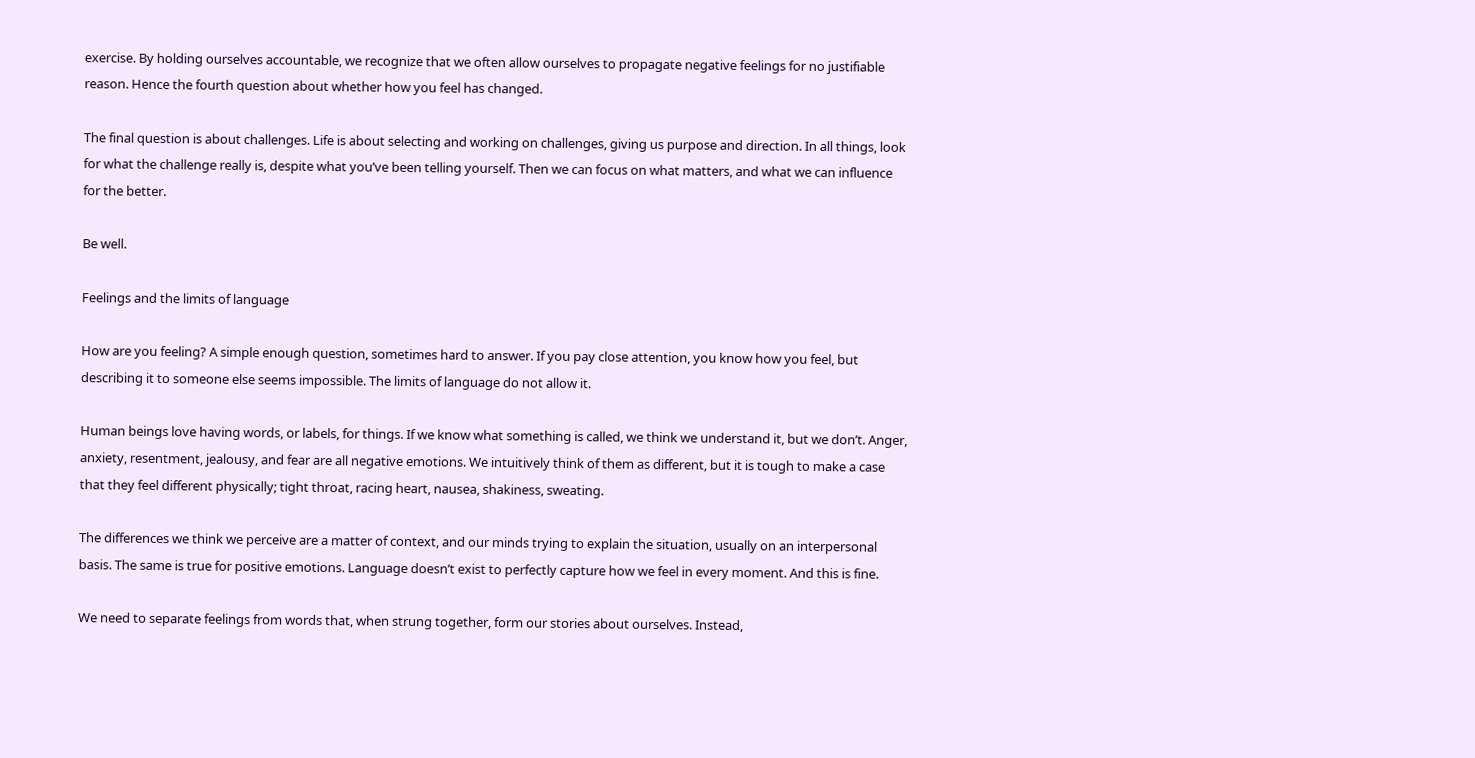exercise. By holding ourselves accountable, we recognize that we often allow ourselves to propagate negative feelings for no justifiable reason. Hence the fourth question about whether how you feel has changed.

The final question is about challenges. Life is about selecting and working on challenges, giving us purpose and direction. In all things, look for what the challenge really is, despite what you’ve been telling yourself. Then we can focus on what matters, and what we can influence for the better.

Be well.

Feelings and the limits of language

How are you feeling? A simple enough question, sometimes hard to answer. If you pay close attention, you know how you feel, but describing it to someone else seems impossible. The limits of language do not allow it.

Human beings love having words, or labels, for things. If we know what something is called, we think we understand it, but we don’t. Anger, anxiety, resentment, jealousy, and fear are all negative emotions. We intuitively think of them as different, but it is tough to make a case that they feel different physically; tight throat, racing heart, nausea, shakiness, sweating.

The differences we think we perceive are a matter of context, and our minds trying to explain the situation, usually on an interpersonal basis. The same is true for positive emotions. Language doesn’t exist to perfectly capture how we feel in every moment. And this is fine.

We need to separate feelings from words that, when strung together, form our stories about ourselves. Instead,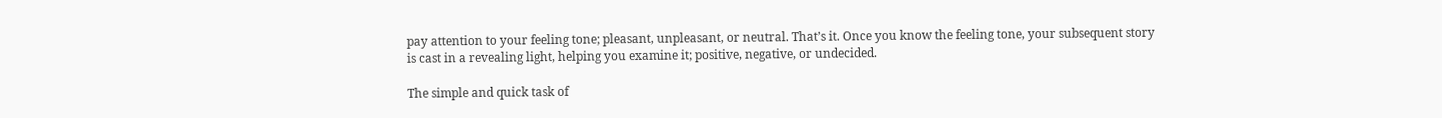pay attention to your feeling tone; pleasant, unpleasant, or neutral. That’s it. Once you know the feeling tone, your subsequent story is cast in a revealing light, helping you examine it; positive, negative, or undecided.

The simple and quick task of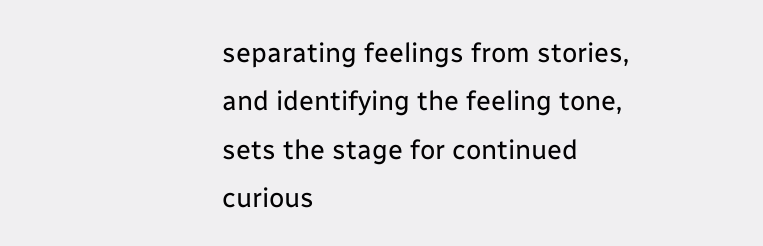separating feelings from stories, and identifying the feeling tone, sets the stage for continued curious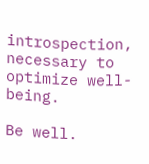introspection, necessary to optimize well-being.

Be well.